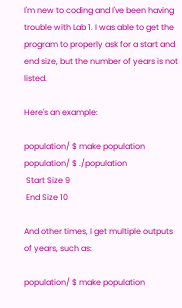I'm new to coding and I've been having trouble with Lab 1. I was able to get the program to properly ask for a start and end size, but the number of years is not listed.

Here's an example:

population/ $ make population
population/ $ ./population
 Start Size 9
 End Size 10

And other times, I get multiple outputs of years, such as:

population/ $ make population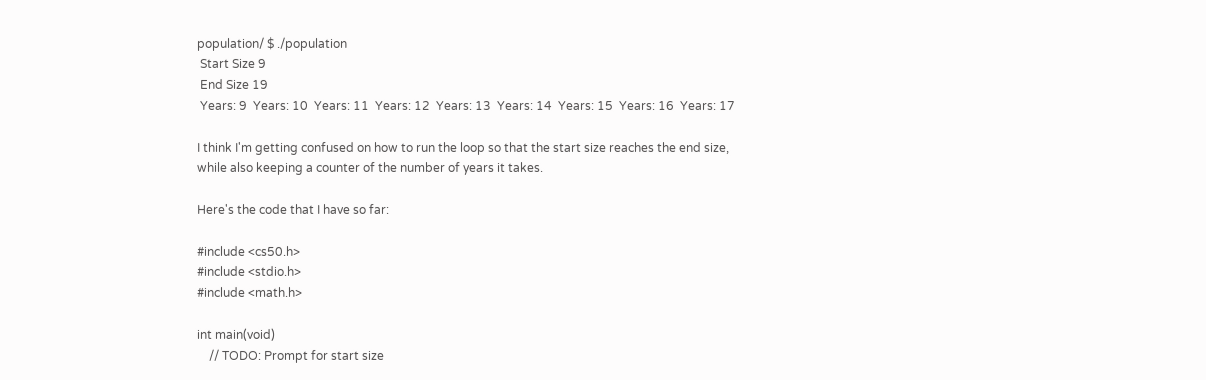population/ $ ./population
 Start Size 9
 End Size 19
 Years: 9  Years: 10  Years: 11  Years: 12  Years: 13  Years: 14  Years: 15  Years: 16  Years: 17

I think I'm getting confused on how to run the loop so that the start size reaches the end size, while also keeping a counter of the number of years it takes.

Here's the code that I have so far:

#include <cs50.h>
#include <stdio.h>
#include <math.h>

int main(void)
    // TODO: Prompt for start size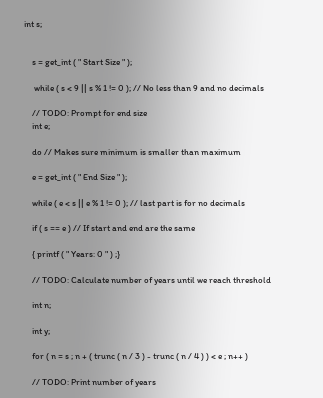int s;


    s = get_int ( " Start Size " );

     while ( s < 9 || s % 1 != 0 ); // No less than 9 and no decimals

    // TODO: Prompt for end size
    int e;

    do // Makes sure minimum is smaller than maximum

    e = get_int ( " End Size " );

    while ( e < s || e % 1 != 0 ); // last part is for no decimals

    if ( s == e ) // If start and end are the same

    { printf ( " Years: 0 " ) ;}

    // TODO: Calculate number of years until we reach threshold

    int n;

    int y;

    for ( n = s ; n + ( trunc ( n / 3 ) - trunc ( n / 4 ) ) < e ; n++ )

    // TODO: Print number of years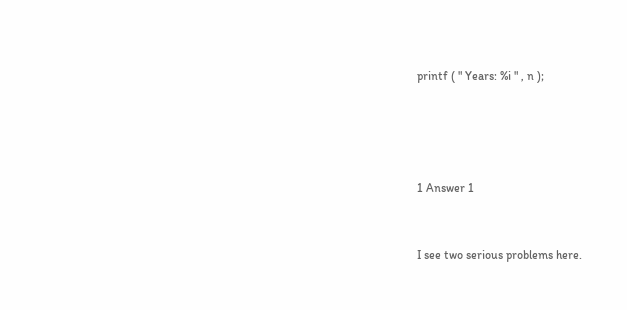printf ( " Years: %i " , n );




1 Answer 1


I see two serious problems here.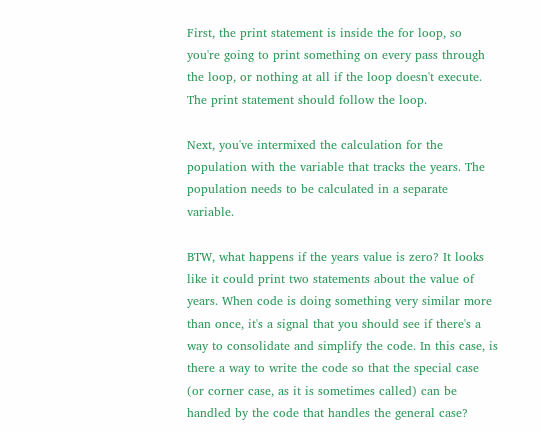First, the print statement is inside the for loop, so you're going to print something on every pass through the loop, or nothing at all if the loop doesn't execute. The print statement should follow the loop.

Next, you've intermixed the calculation for the population with the variable that tracks the years. The population needs to be calculated in a separate variable.

BTW, what happens if the years value is zero? It looks like it could print two statements about the value of years. When code is doing something very similar more than once, it's a signal that you should see if there's a way to consolidate and simplify the code. In this case, is there a way to write the code so that the special case (or corner case, as it is sometimes called) can be handled by the code that handles the general case?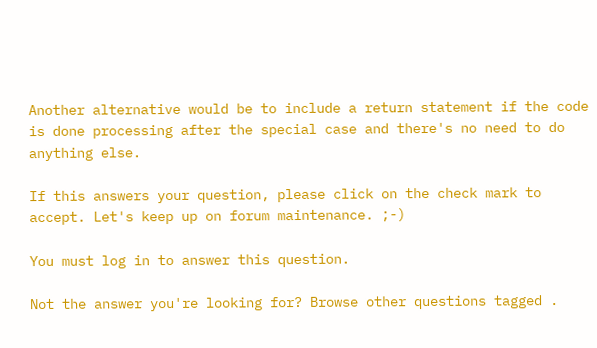Another alternative would be to include a return statement if the code is done processing after the special case and there's no need to do anything else.

If this answers your question, please click on the check mark to accept. Let's keep up on forum maintenance. ;-)

You must log in to answer this question.

Not the answer you're looking for? Browse other questions tagged .